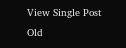View Single Post
Old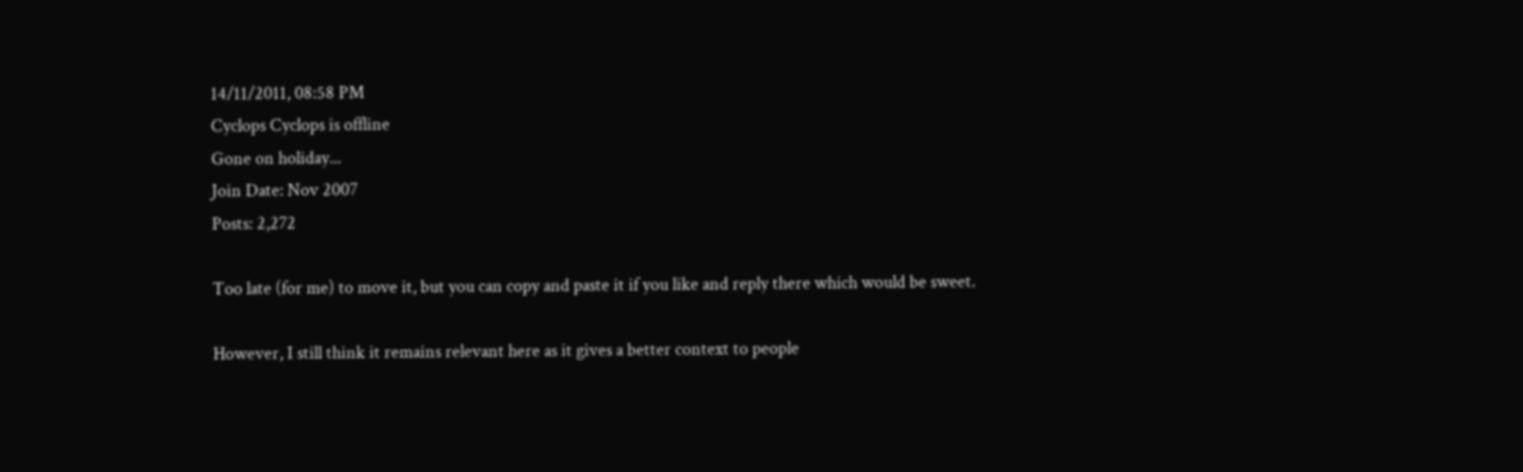14/11/2011, 08:58 PM
Cyclops Cyclops is offline
Gone on holiday...
Join Date: Nov 2007
Posts: 2,272

Too late (for me) to move it, but you can copy and paste it if you like and reply there which would be sweet.

However, I still think it remains relevant here as it gives a better context to people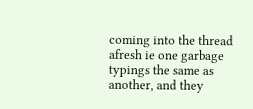coming into the thread afresh ie one garbage typings the same as another, and they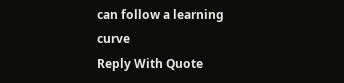can follow a learning curve
Reply With Quote